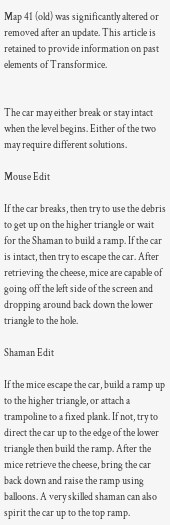Map 41 (old) was significantly altered or removed after an update. This article is retained to provide information on past elements of Transformice.


The car may either break or stay intact when the level begins. Either of the two may require different solutions.

Mouse Edit

If the car breaks, then try to use the debris to get up on the higher triangle or wait for the Shaman to build a ramp. If the car is intact, then try to escape the car. After retrieving the cheese, mice are capable of going off the left side of the screen and dropping around back down the lower triangle to the hole.

Shaman Edit

If the mice escape the car, build a ramp up to the higher triangle, or attach a trampoline to a fixed plank. If not, try to direct the car up to the edge of the lower triangle then build the ramp. After the mice retrieve the cheese, bring the car back down and raise the ramp using balloons. A very skilled shaman can also spirit the car up to the top ramp.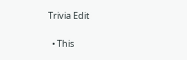Trivia Edit

  • This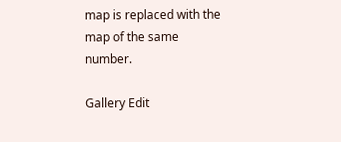map is replaced with the map of the same number.

Gallery Edit